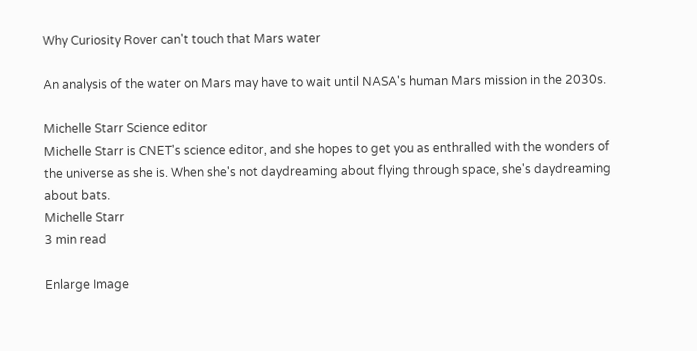Why Curiosity Rover can't touch that Mars water

An analysis of the water on Mars may have to wait until NASA's human Mars mission in the 2030s.

Michelle Starr Science editor
Michelle Starr is CNET's science editor, and she hopes to get you as enthralled with the wonders of the universe as she is. When she's not daydreaming about flying through space, she's daydreaming about bats.
Michelle Starr
3 min read

Enlarge Image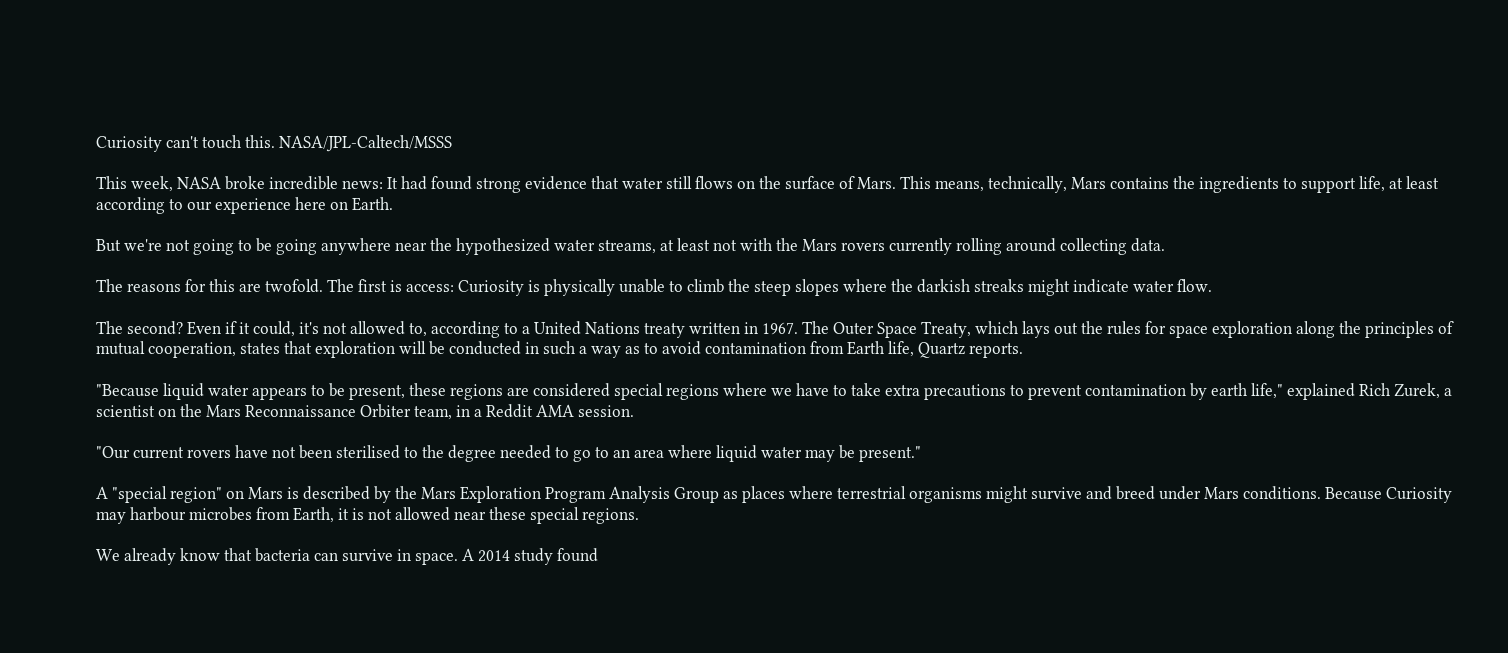Curiosity can't touch this. NASA/JPL-Caltech/MSSS

This week, NASA broke incredible news: It had found strong evidence that water still flows on the surface of Mars. This means, technically, Mars contains the ingredients to support life, at least according to our experience here on Earth.

But we're not going to be going anywhere near the hypothesized water streams, at least not with the Mars rovers currently rolling around collecting data.

The reasons for this are twofold. The first is access: Curiosity is physically unable to climb the steep slopes where the darkish streaks might indicate water flow.

The second? Even if it could, it's not allowed to, according to a United Nations treaty written in 1967. The Outer Space Treaty, which lays out the rules for space exploration along the principles of mutual cooperation, states that exploration will be conducted in such a way as to avoid contamination from Earth life, Quartz reports.

"Because liquid water appears to be present, these regions are considered special regions where we have to take extra precautions to prevent contamination by earth life," explained Rich Zurek, a scientist on the Mars Reconnaissance Orbiter team, in a Reddit AMA session.

"Our current rovers have not been sterilised to the degree needed to go to an area where liquid water may be present."

A "special region" on Mars is described by the Mars Exploration Program Analysis Group as places where terrestrial organisms might survive and breed under Mars conditions. Because Curiosity may harbour microbes from Earth, it is not allowed near these special regions.

We already know that bacteria can survive in space. A 2014 study found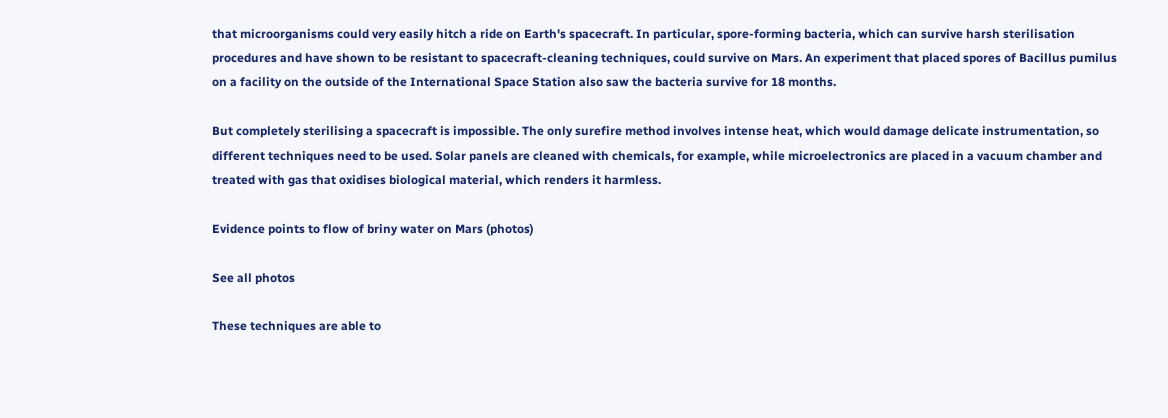that microorganisms could very easily hitch a ride on Earth's spacecraft. In particular, spore-forming bacteria, which can survive harsh sterilisation procedures and have shown to be resistant to spacecraft-cleaning techniques, could survive on Mars. An experiment that placed spores of Bacillus pumilus on a facility on the outside of the International Space Station also saw the bacteria survive for 18 months.

But completely sterilising a spacecraft is impossible. The only surefire method involves intense heat, which would damage delicate instrumentation, so different techniques need to be used. Solar panels are cleaned with chemicals, for example, while microelectronics are placed in a vacuum chamber and treated with gas that oxidises biological material, which renders it harmless.

Evidence points to flow of briny water on Mars (photos)

See all photos

These techniques are able to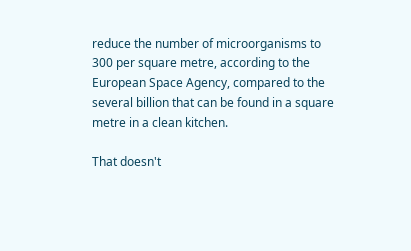reduce the number of microorganisms to 300 per square metre, according to the European Space Agency, compared to the several billion that can be found in a square metre in a clean kitchen.

That doesn't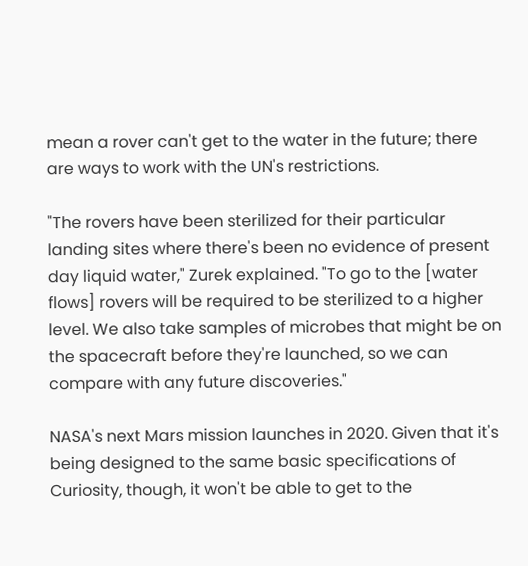mean a rover can't get to the water in the future; there are ways to work with the UN's restrictions.

"The rovers have been sterilized for their particular landing sites where there's been no evidence of present day liquid water," Zurek explained. "To go to the [water flows] rovers will be required to be sterilized to a higher level. We also take samples of microbes that might be on the spacecraft before they're launched, so we can compare with any future discoveries."

NASA's next Mars mission launches in 2020. Given that it's being designed to the same basic specifications of Curiosity, though, it won't be able to get to the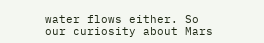water flows either. So our curiosity about Mars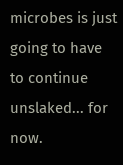microbes is just going to have to continue unslaked... for now.